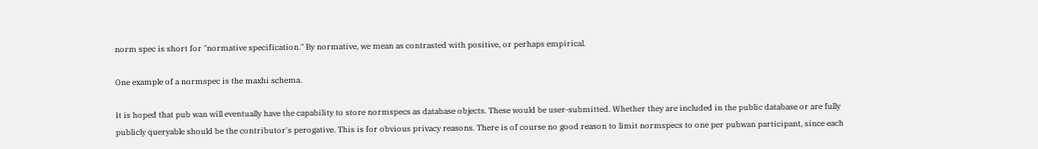norm spec is short for "normative specification." By normative, we mean as contrasted with positive, or perhaps empirical.

One example of a normspec is the maxhi schema.

It is hoped that pub wan will eventually have the capability to store normspecs as database objects. These would be user-submitted. Whether they are included in the public database or are fully publicly queryable should be the contributor's perogative. This is for obvious privacy reasons. There is of course no good reason to limit normspecs to one per pubwan participant, since each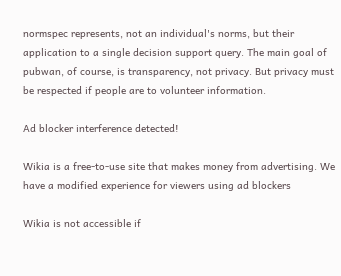normspec represents, not an individual's norms, but their application to a single decision support query. The main goal of pubwan, of course, is transparency, not privacy. But privacy must be respected if people are to volunteer information.

Ad blocker interference detected!

Wikia is a free-to-use site that makes money from advertising. We have a modified experience for viewers using ad blockers

Wikia is not accessible if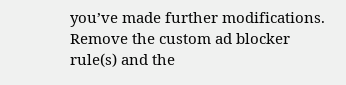you’ve made further modifications. Remove the custom ad blocker rule(s) and the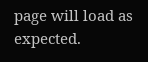page will load as expected.